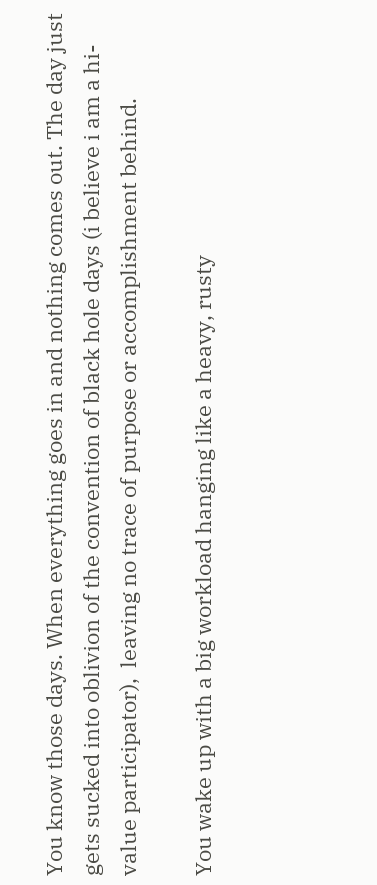You know those days. When everything goes in and nothing comes out. The day just gets sucked into oblivion of the convention of black hole days (i believe i am a hi-value participator),  leaving no trace of purpose or accomplishment behind.

You wake up with a big workload hanging like a heavy, rusty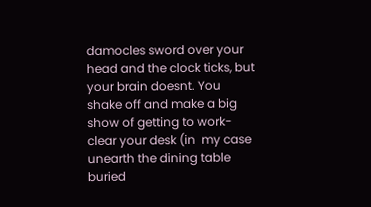damocles sword over your head and the clock ticks, but your brain doesnt. You shake off and make a big show of getting to work- clear your desk (in  my case unearth the dining table buried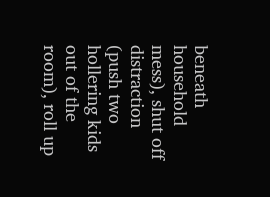beneath household mess), shut off distraction (push two hollering kids out of the room), roll up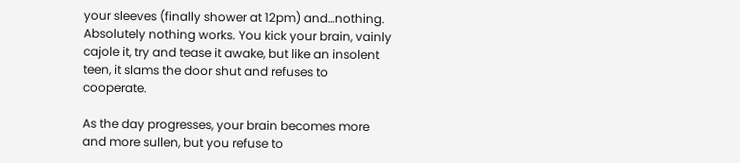your sleeves (finally shower at 12pm) and…nothing. Absolutely nothing works. You kick your brain, vainly cajole it, try and tease it awake, but like an insolent teen, it slams the door shut and refuses to cooperate.

As the day progresses, your brain becomes more and more sullen, but you refuse to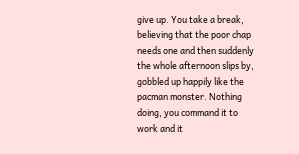give up. You take a break, believing that the poor chap needs one and then suddenly the whole afternoon slips by, gobbled up happily like the pacman monster. Nothing doing, you command it to work and it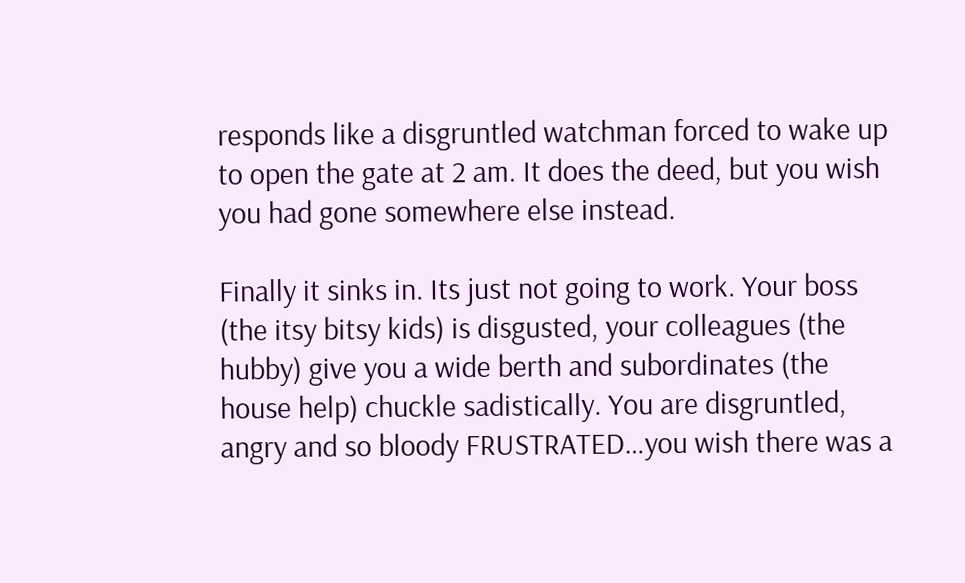responds like a disgruntled watchman forced to wake up to open the gate at 2 am. It does the deed, but you wish you had gone somewhere else instead.

Finally it sinks in. Its just not going to work. Your boss (the itsy bitsy kids) is disgusted, your colleagues (the hubby) give you a wide berth and subordinates (the house help) chuckle sadistically. You are disgruntled, angry and so bloody FRUSTRATED…you wish there was a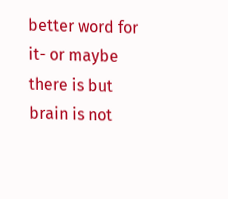better word for it- or maybe there is but brain is not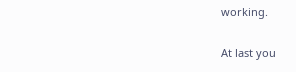working.

At last you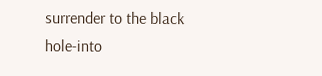surrender to the black hole-into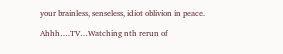your brainless, senseless, idiot oblivion in peace.

Ahhh….TV…Watching nth rerun of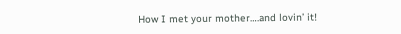How I met your mother….and lovin’ it!